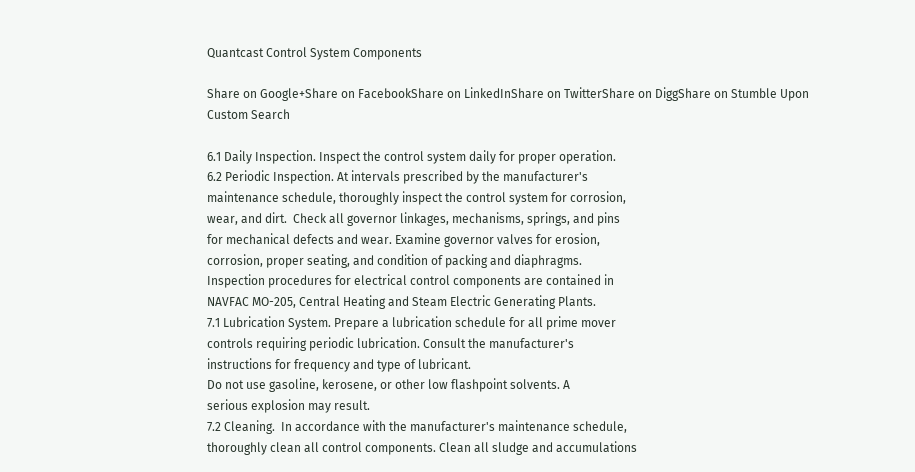Quantcast Control System Components

Share on Google+Share on FacebookShare on LinkedInShare on TwitterShare on DiggShare on Stumble Upon
Custom Search

6.1 Daily Inspection. Inspect the control system daily for proper operation.
6.2 Periodic Inspection. At intervals prescribed by the manufacturer's
maintenance schedule, thoroughly inspect the control system for corrosion,
wear, and dirt.  Check all governor linkages, mechanisms, springs, and pins
for mechanical defects and wear. Examine governor valves for erosion,
corrosion, proper seating, and condition of packing and diaphragms.
Inspection procedures for electrical control components are contained in
NAVFAC MO-205, Central Heating and Steam Electric Generating Plants.
7.1 Lubrication System. Prepare a lubrication schedule for all prime mover
controls requiring periodic lubrication. Consult the manufacturer's
instructions for frequency and type of lubricant.
Do not use gasoline, kerosene, or other low flashpoint solvents. A
serious explosion may result.
7.2 Cleaning.  In accordance with the manufacturer's maintenance schedule,
thoroughly clean all control components. Clean all sludge and accumulations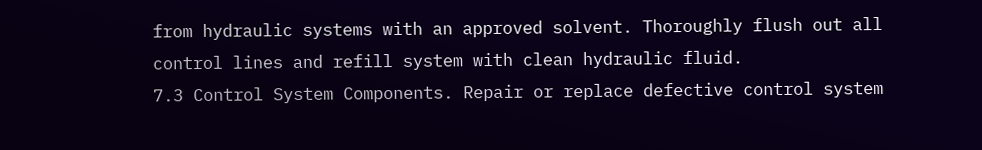from hydraulic systems with an approved solvent. Thoroughly flush out all
control lines and refill system with clean hydraulic fluid.
7.3 Control System Components. Repair or replace defective control system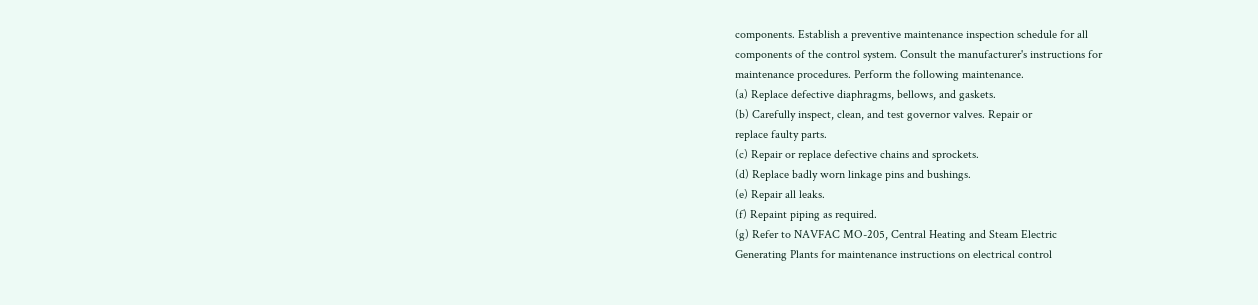components. Establish a preventive maintenance inspection schedule for all
components of the control system. Consult the manufacturer's instructions for
maintenance procedures. Perform the following maintenance.
(a) Replace defective diaphragms, bellows, and gaskets.
(b) Carefully inspect, clean, and test governor valves. Repair or
replace faulty parts.
(c) Repair or replace defective chains and sprockets.
(d) Replace badly worn linkage pins and bushings.
(e) Repair all leaks.
(f) Repaint piping as required.
(g) Refer to NAVFAC MO-205, Central Heating and Steam Electric
Generating Plants for maintenance instructions on electrical control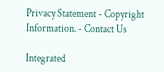Privacy Statement - Copyright Information. - Contact Us

Integrated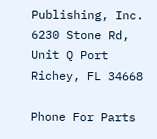Publishing, Inc.
6230 Stone Rd, Unit Q Port Richey, FL 34668

Phone For Parts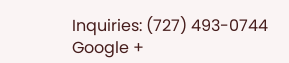Inquiries: (727) 493-0744
Google +